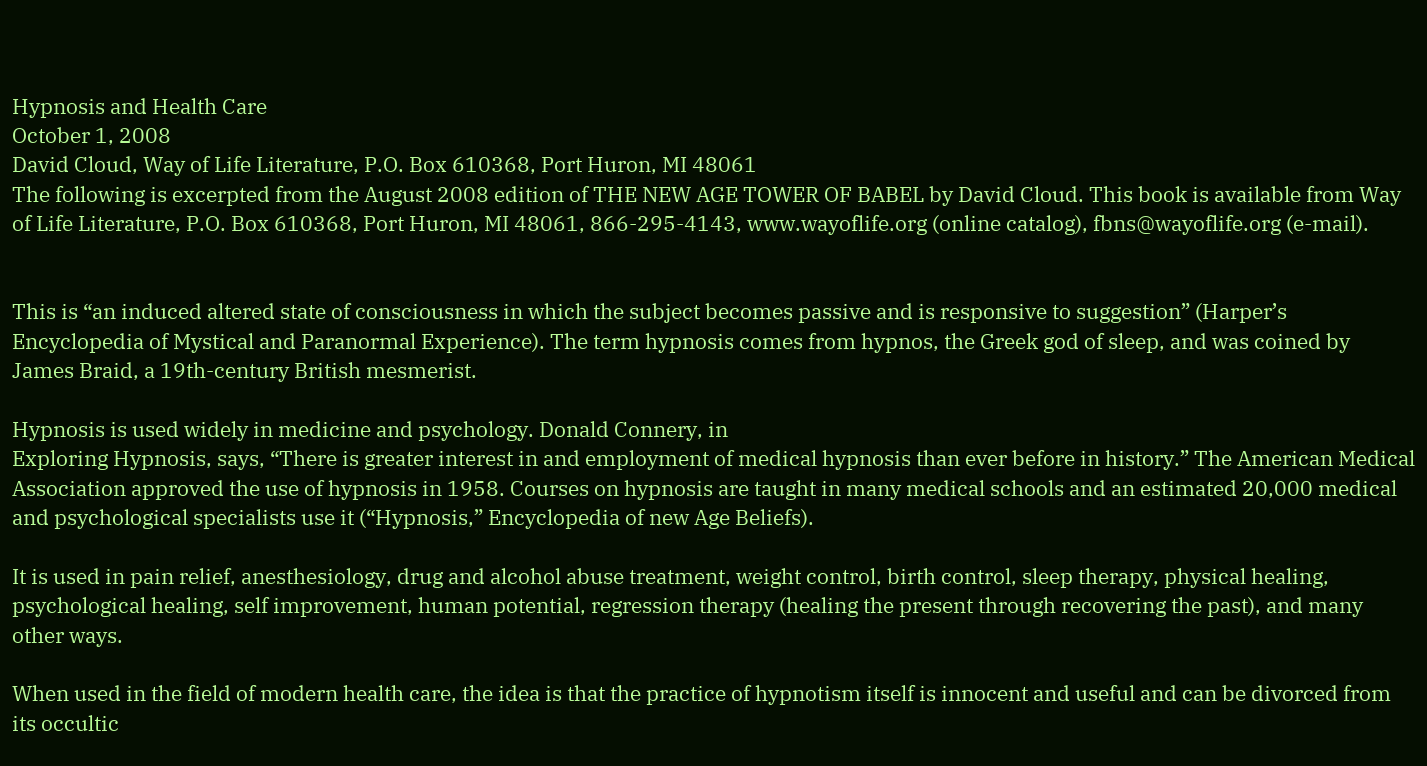Hypnosis and Health Care
October 1, 2008
David Cloud, Way of Life Literature, P.O. Box 610368, Port Huron, MI 48061
The following is excerpted from the August 2008 edition of THE NEW AGE TOWER OF BABEL by David Cloud. This book is available from Way of Life Literature, P.O. Box 610368, Port Huron, MI 48061, 866-295-4143, www.wayoflife.org (online catalog), fbns@wayoflife.org (e-mail).


This is “an induced altered state of consciousness in which the subject becomes passive and is responsive to suggestion” (Harper’s Encyclopedia of Mystical and Paranormal Experience). The term hypnosis comes from hypnos, the Greek god of sleep, and was coined by James Braid, a 19th-century British mesmerist.

Hypnosis is used widely in medicine and psychology. Donald Connery, in
Exploring Hypnosis, says, “There is greater interest in and employment of medical hypnosis than ever before in history.” The American Medical Association approved the use of hypnosis in 1958. Courses on hypnosis are taught in many medical schools and an estimated 20,000 medical and psychological specialists use it (“Hypnosis,” Encyclopedia of new Age Beliefs).

It is used in pain relief, anesthesiology, drug and alcohol abuse treatment, weight control, birth control, sleep therapy, physical healing, psychological healing, self improvement, human potential, regression therapy (healing the present through recovering the past), and many other ways.

When used in the field of modern health care, the idea is that the practice of hypnotism itself is innocent and useful and can be divorced from its occultic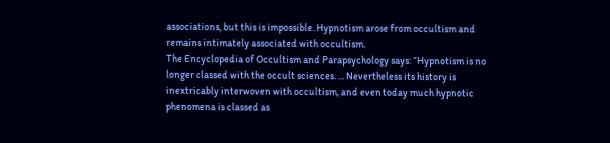associations, but this is impossible. Hypnotism arose from occultism and remains intimately associated with occultism.
The Encyclopedia of Occultism and Parapsychology says: “Hypnotism is no longer classed with the occult sciences. ... Nevertheless its history is inextricably interwoven with occultism, and even today much hypnotic phenomena is classed as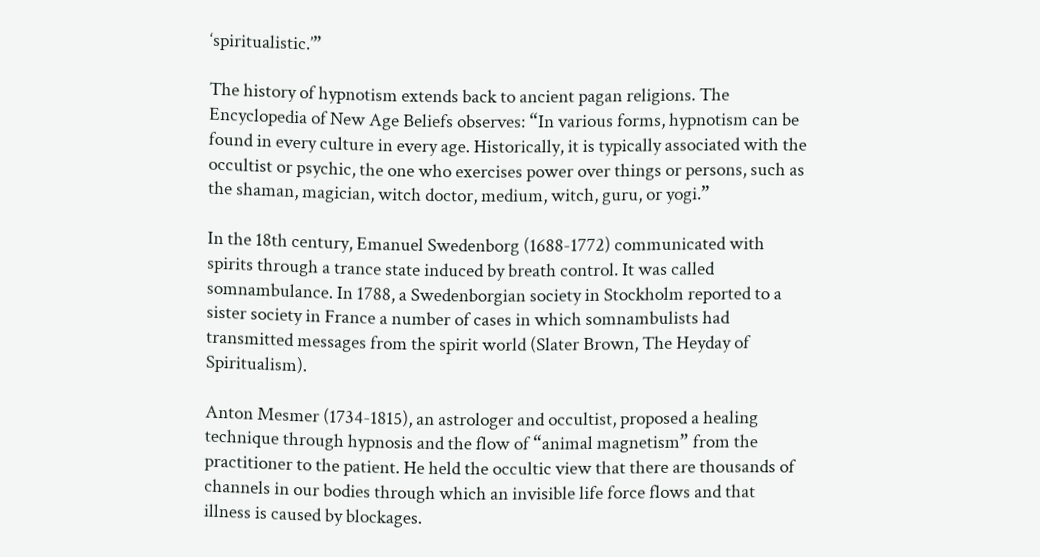‘spiritualistic.’”

The history of hypnotism extends back to ancient pagan religions. The
Encyclopedia of New Age Beliefs observes: “In various forms, hypnotism can be found in every culture in every age. Historically, it is typically associated with the occultist or psychic, the one who exercises power over things or persons, such as the shaman, magician, witch doctor, medium, witch, guru, or yogi.”

In the 18th century, Emanuel Swedenborg (1688-1772) communicated with spirits through a trance state induced by breath control. It was called
somnambulance. In 1788, a Swedenborgian society in Stockholm reported to a sister society in France a number of cases in which somnambulists had transmitted messages from the spirit world (Slater Brown, The Heyday of Spiritualism).

Anton Mesmer (1734-1815), an astrologer and occultist, proposed a healing technique through hypnosis and the flow of “animal magnetism” from the practitioner to the patient. He held the occultic view that there are thousands of channels in our bodies through which an invisible life force flows and that illness is caused by blockages.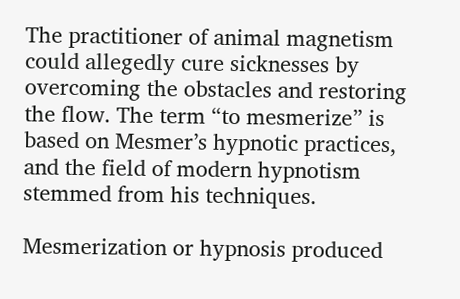The practitioner of animal magnetism could allegedly cure sicknesses by overcoming the obstacles and restoring the flow. The term “to mesmerize” is based on Mesmer’s hypnotic practices, and the field of modern hypnotism stemmed from his techniques.

Mesmerization or hypnosis produced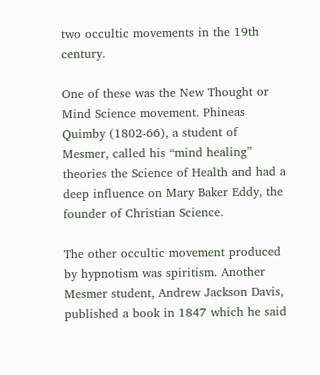two occultic movements in the 19th century.

One of these was the New Thought or Mind Science movement. Phineas Quimby (1802-66), a student of Mesmer, called his “mind healing” theories the Science of Health and had a deep influence on Mary Baker Eddy, the founder of Christian Science.

The other occultic movement produced by hypnotism was spiritism. Another Mesmer student, Andrew Jackson Davis, published a book in 1847 which he said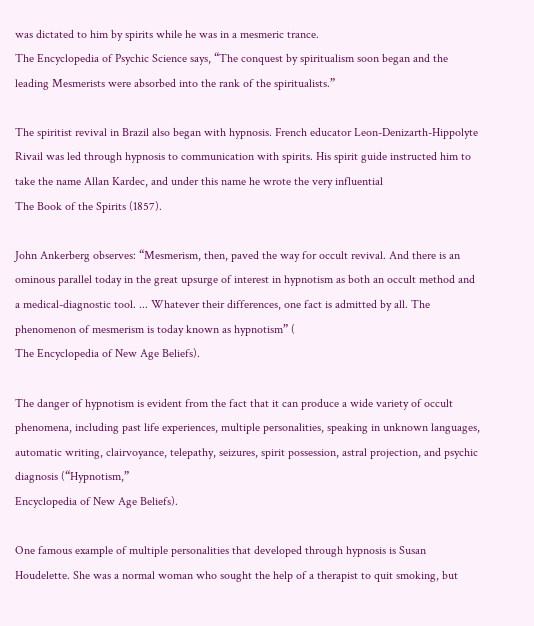was dictated to him by spirits while he was in a mesmeric trance.
The Encyclopedia of Psychic Science says, “The conquest by spiritualism soon began and the leading Mesmerists were absorbed into the rank of the spiritualists.”

The spiritist revival in Brazil also began with hypnosis. French educator Leon-Denizarth-Hippolyte Rivail was led through hypnosis to communication with spirits. His spirit guide instructed him to take the name Allan Kardec, and under this name he wrote the very influential
The Book of the Spirits (1857).

John Ankerberg observes: “Mesmerism, then, paved the way for occult revival. And there is an ominous parallel today in the great upsurge of interest in hypnotism as both an occult method and a medical-diagnostic tool. ... Whatever their differences, one fact is admitted by all. The phenomenon of mesmerism is today known as hypnotism” (
The Encyclopedia of New Age Beliefs).

The danger of hypnotism is evident from the fact that it can produce a wide variety of occult phenomena, including past life experiences, multiple personalities, speaking in unknown languages, automatic writing, clairvoyance, telepathy, seizures, spirit possession, astral projection, and psychic diagnosis (“Hypnotism,”
Encyclopedia of New Age Beliefs).

One famous example of multiple personalities that developed through hypnosis is Susan Houdelette. She was a normal woman who sought the help of a therapist to quit smoking, but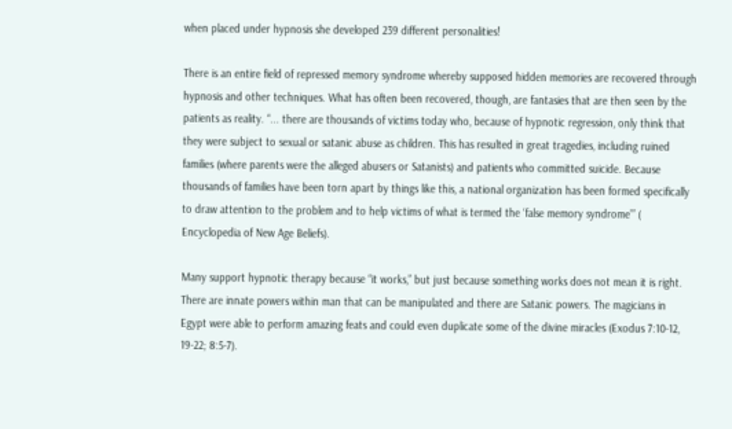when placed under hypnosis she developed 239 different personalities!

There is an entire field of repressed memory syndrome whereby supposed hidden memories are recovered through hypnosis and other techniques. What has often been recovered, though, are fantasies that are then seen by the patients as reality. “... there are thousands of victims today who, because of hypnotic regression, only think that they were subject to sexual or satanic abuse as children. This has resulted in great tragedies, including ruined families (where parents were the alleged abusers or Satanists) and patients who committed suicide. Because thousands of families have been torn apart by things like this, a national organization has been formed specifically to draw attention to the problem and to help victims of what is termed the ‘false memory syndrome’” (
Encyclopedia of New Age Beliefs).

Many support hypnotic therapy because “it works,” but just because something works does not mean it is right. There are innate powers within man that can be manipulated and there are Satanic powers. The magicians in Egypt were able to perform amazing feats and could even duplicate some of the divine miracles (Exodus 7:10-12, 19-22; 8:5-7).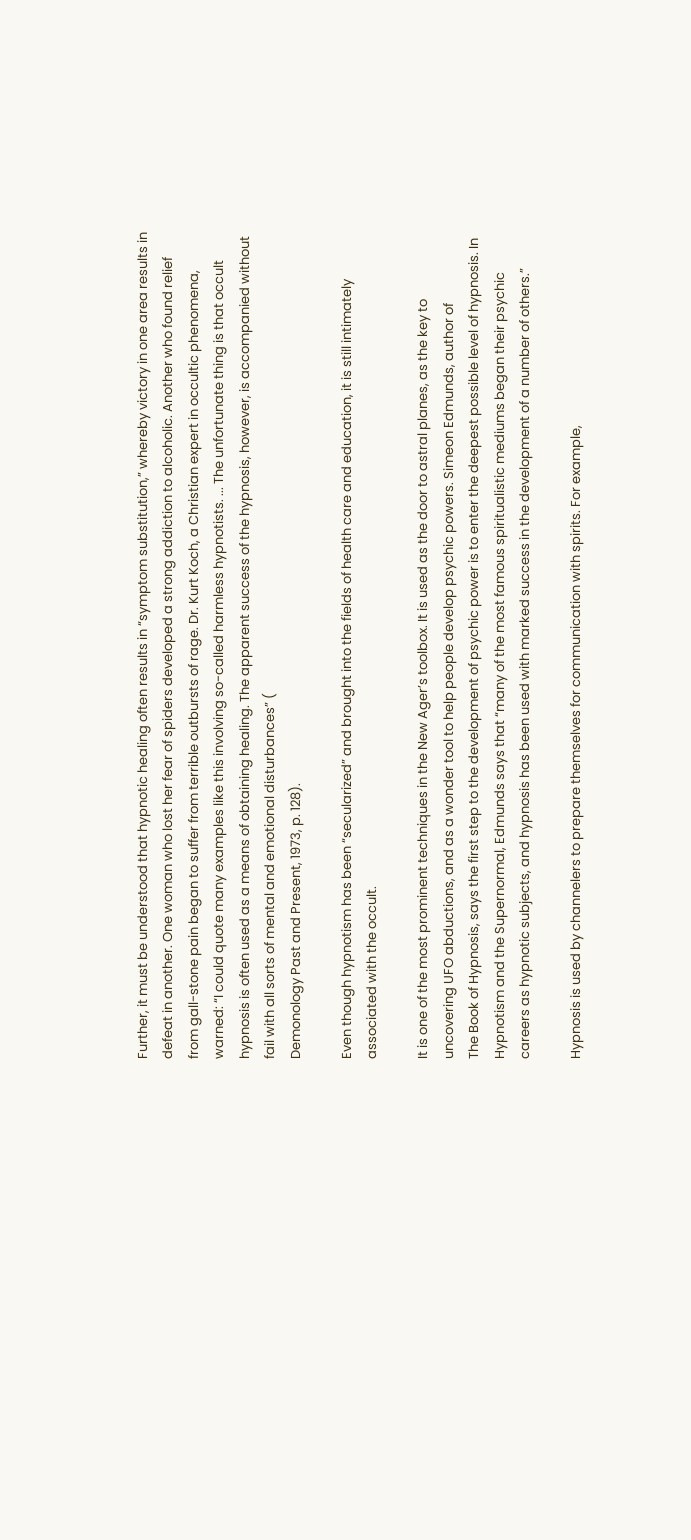Further, it must be understood that hypnotic healing often results in “symptom substitution,” whereby victory in one area results in defeat in another. One woman who lost her fear of spiders developed a strong addiction to alcoholic. Another who found relief from gall-stone pain began to suffer from terrible outbursts of rage. Dr. Kurt Koch, a Christian expert in occultic phenomena, warned: “I could quote many examples like this involving so-called harmless hypnotists. ... The unfortunate thing is that occult hypnosis is often used as a means of obtaining healing. The apparent success of the hypnosis, however, is accompanied without fail with all sorts of mental and emotional disturbances” (
Demonology Past and Present, 1973, p. 128).

Even though hypnotism has been “secularized” and brought into the fields of health care and education, it is still intimately associated with the occult.

It is one of the most prominent techniques in the New Ager’s toolbox. It is used as the door to astral planes, as the key to uncovering UFO abductions, and as a wonder tool to help people develop psychic powers. Simeon Edmunds, author of
The Book of Hypnosis, says the first step to the development of psychic power is to enter the deepest possible level of hypnosis. In Hypnotism and the Supernormal, Edmunds says that “many of the most famous spiritualistic mediums began their psychic careers as hypnotic subjects, and hypnosis has been used with marked success in the development of a number of others.”

Hypnosis is used by channelers to prepare themselves for communication with spirits. For example,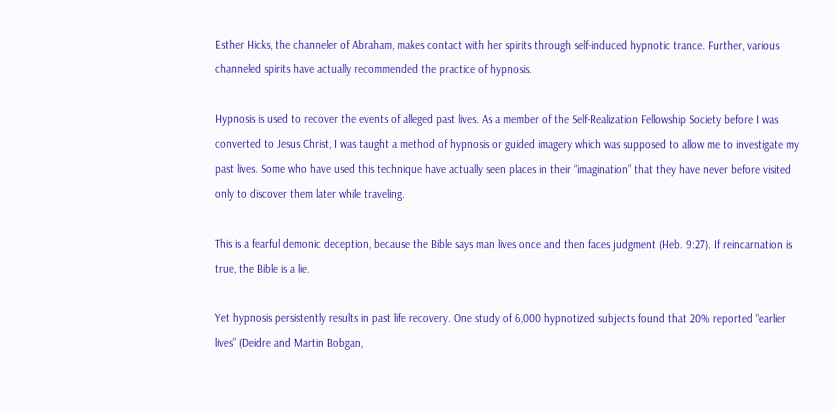Esther Hicks, the channeler of Abraham, makes contact with her spirits through self-induced hypnotic trance. Further, various channeled spirits have actually recommended the practice of hypnosis.

Hypnosis is used to recover the events of alleged past lives. As a member of the Self-Realization Fellowship Society before I was converted to Jesus Christ, I was taught a method of hypnosis or guided imagery which was supposed to allow me to investigate my past lives. Some who have used this technique have actually seen places in their “imagination” that they have never before visited only to discover them later while traveling.

This is a fearful demonic deception, because the Bible says man lives once and then faces judgment (Heb. 9:27). If reincarnation is true, the Bible is a lie.

Yet hypnosis persistently results in past life recovery. One study of 6,000 hypnotized subjects found that 20% reported “earlier lives” (Deidre and Martin Bobgan,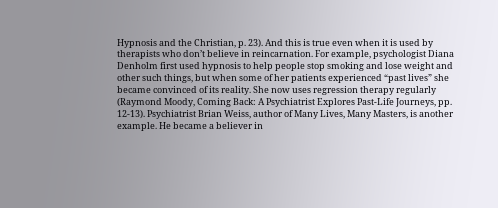Hypnosis and the Christian, p. 23). And this is true even when it is used by therapists who don’t believe in reincarnation. For example, psychologist Diana Denholm first used hypnosis to help people stop smoking and lose weight and other such things, but when some of her patients experienced “past lives” she became convinced of its reality. She now uses regression therapy regularly (Raymond Moody, Coming Back: A Psychiatrist Explores Past-Life Journeys, pp. 12-13). Psychiatrist Brian Weiss, author of Many Lives, Many Masters, is another example. He became a believer in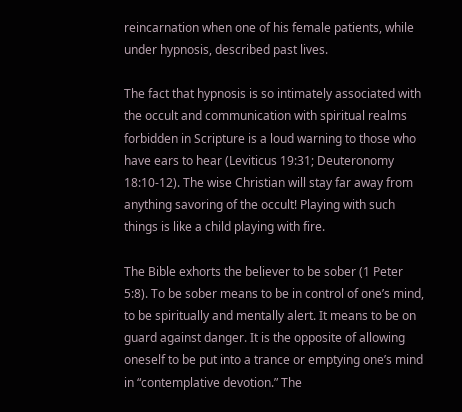reincarnation when one of his female patients, while under hypnosis, described past lives.

The fact that hypnosis is so intimately associated with the occult and communication with spiritual realms forbidden in Scripture is a loud warning to those who have ears to hear (Leviticus 19:31; Deuteronomy 18:10-12). The wise Christian will stay far away from anything savoring of the occult! Playing with such things is like a child playing with fire.

The Bible exhorts the believer to be sober (1 Peter 5:8). To be sober means to be in control of one’s mind, to be spiritually and mentally alert. It means to be on guard against danger. It is the opposite of allowing oneself to be put into a trance or emptying one’s mind in “contemplative devotion.” The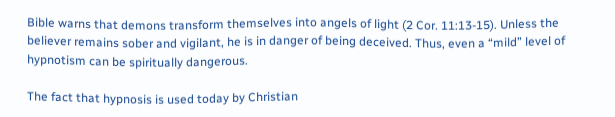Bible warns that demons transform themselves into angels of light (2 Cor. 11:13-15). Unless the believer remains sober and vigilant, he is in danger of being deceived. Thus, even a “mild” level of hypnotism can be spiritually dangerous.

The fact that hypnosis is used today by Christian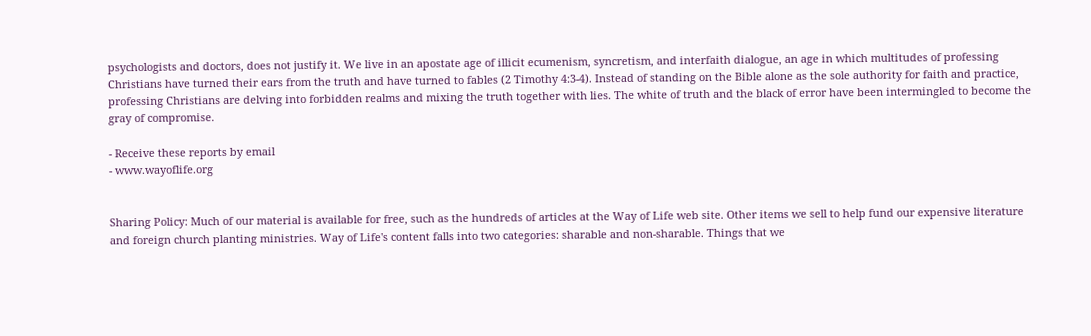psychologists and doctors, does not justify it. We live in an apostate age of illicit ecumenism, syncretism, and interfaith dialogue, an age in which multitudes of professing Christians have turned their ears from the truth and have turned to fables (2 Timothy 4:3-4). Instead of standing on the Bible alone as the sole authority for faith and practice, professing Christians are delving into forbidden realms and mixing the truth together with lies. The white of truth and the black of error have been intermingled to become the gray of compromise.

- Receive these reports by email
- www.wayoflife.org


Sharing Policy: Much of our material is available for free, such as the hundreds of articles at the Way of Life web site. Other items we sell to help fund our expensive literature and foreign church planting ministries. Way of Life's content falls into two categories: sharable and non-sharable. Things that we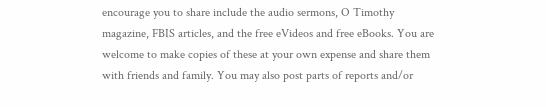encourage you to share include the audio sermons, O Timothy magazine, FBIS articles, and the free eVideos and free eBooks. You are welcome to make copies of these at your own expense and share them with friends and family. You may also post parts of reports and/or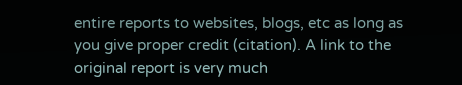entire reports to websites, blogs, etc as long as you give proper credit (citation). A link to the original report is very much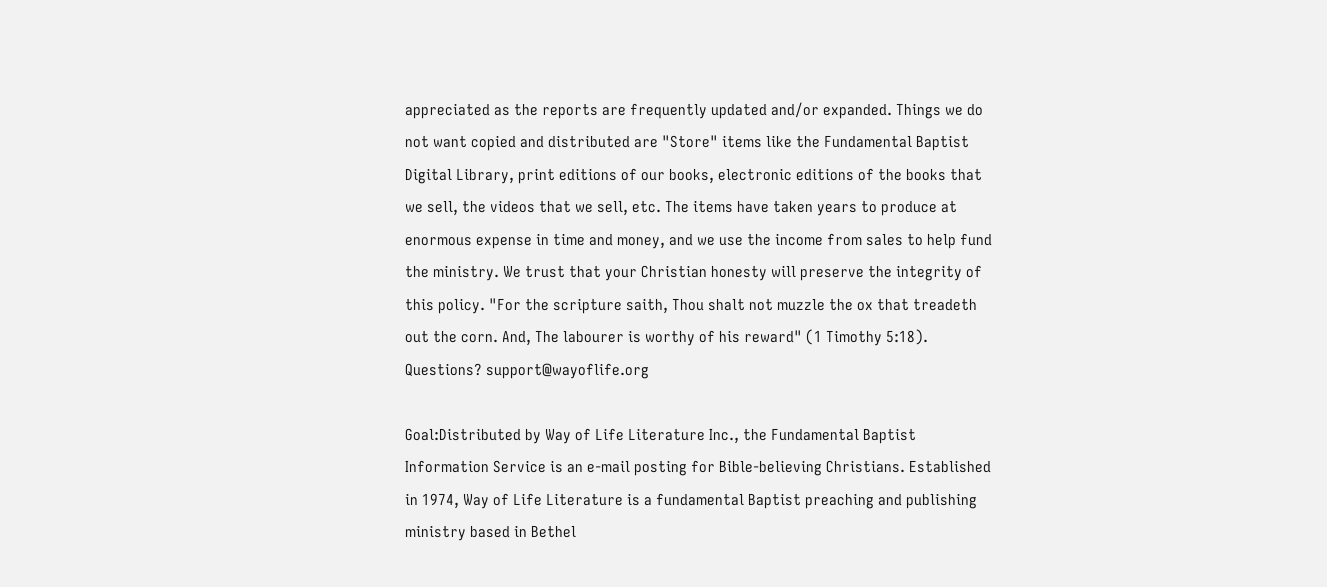appreciated as the reports are frequently updated and/or expanded. Things we do not want copied and distributed are "Store" items like the Fundamental Baptist Digital Library, print editions of our books, electronic editions of the books that we sell, the videos that we sell, etc. The items have taken years to produce at enormous expense in time and money, and we use the income from sales to help fund the ministry. We trust that your Christian honesty will preserve the integrity of this policy. "For the scripture saith, Thou shalt not muzzle the ox that treadeth out the corn. And, The labourer is worthy of his reward" (1 Timothy 5:18). Questions? support@wayoflife.org

Goal:Distributed by Way of Life Literature Inc., the Fundamental Baptist Information Service is an e-mail posting for Bible-believing Christians. Established in 1974, Way of Life Literature is a fundamental Baptist preaching and publishing ministry based in Bethel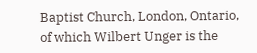Baptist Church, London, Ontario, of which Wilbert Unger is the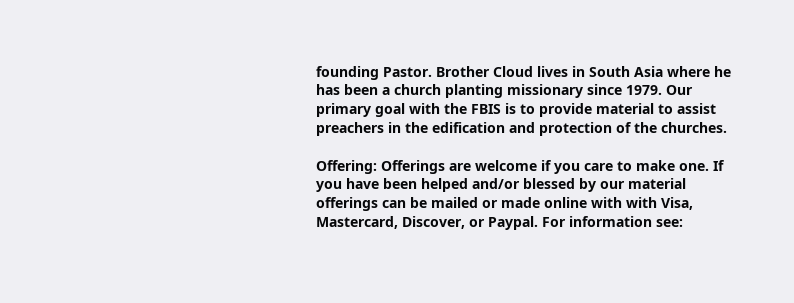founding Pastor. Brother Cloud lives in South Asia where he has been a church planting missionary since 1979. Our primary goal with the FBIS is to provide material to assist preachers in the edification and protection of the churches.

Offering: Offerings are welcome if you care to make one. If you have been helped and/or blessed by our material offerings can be mailed or made online with with Visa, Mastercard, Discover, or Paypal. For information see: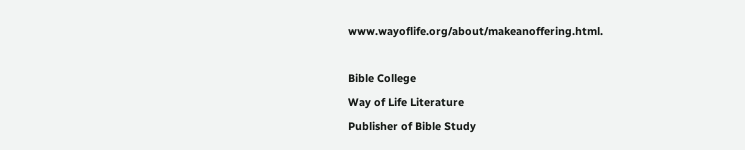www.wayoflife.org/about/makeanoffering.html.

Bible College
Way of Life Literature
Publisher of Bible Study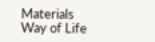Materials
Way of Life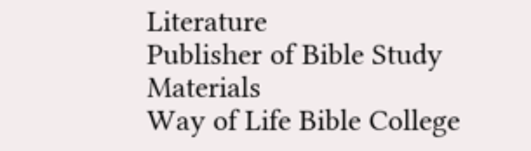Literature
Publisher of Bible Study Materials
Way of Life Bible College